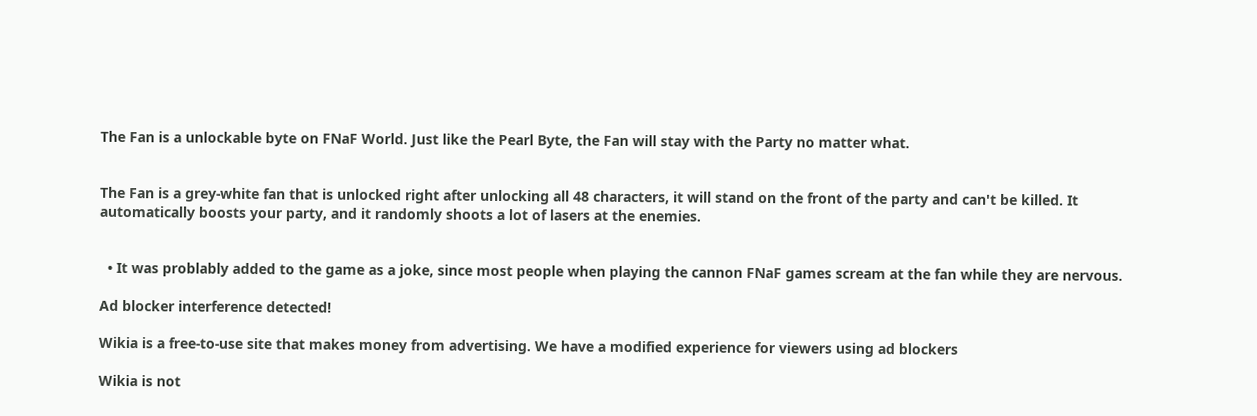The Fan is a unlockable byte on FNaF World. Just like the Pearl Byte, the Fan will stay with the Party no matter what.


The Fan is a grey-white fan that is unlocked right after unlocking all 48 characters, it will stand on the front of the party and can't be killed. It automatically boosts your party, and it randomly shoots a lot of lasers at the enemies.


  • It was problably added to the game as a joke, since most people when playing the cannon FNaF games scream at the fan while they are nervous.

Ad blocker interference detected!

Wikia is a free-to-use site that makes money from advertising. We have a modified experience for viewers using ad blockers

Wikia is not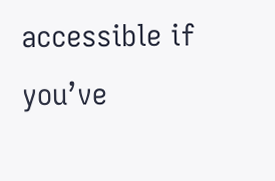accessible if you’ve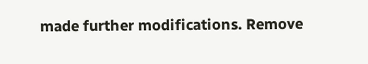made further modifications. Remove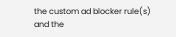the custom ad blocker rule(s) and the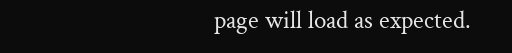page will load as expected.